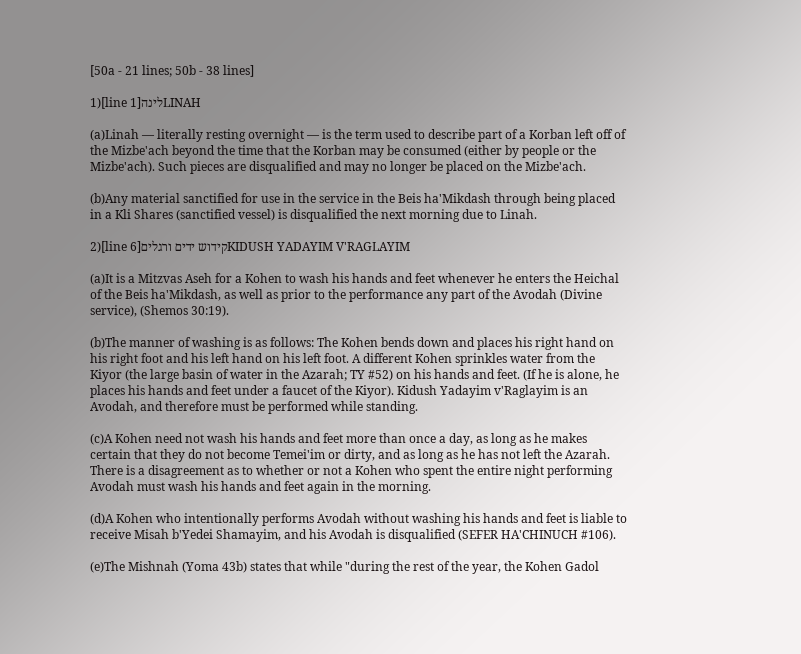[50a - 21 lines; 50b - 38 lines]

1)[line 1]לינהLINAH

(a)Linah — literally resting overnight — is the term used to describe part of a Korban left off of the Mizbe'ach beyond the time that the Korban may be consumed (either by people or the Mizbe'ach). Such pieces are disqualified and may no longer be placed on the Mizbe'ach.

(b)Any material sanctified for use in the service in the Beis ha'Mikdash through being placed in a Kli Shares (sanctified vessel) is disqualified the next morning due to Linah.

2)[line 6]קידוש ידים ורגליםKIDUSH YADAYIM V'RAGLAYIM

(a)It is a Mitzvas Aseh for a Kohen to wash his hands and feet whenever he enters the Heichal of the Beis ha'Mikdash, as well as prior to the performance any part of the Avodah (Divine service), (Shemos 30:19).

(b)The manner of washing is as follows: The Kohen bends down and places his right hand on his right foot and his left hand on his left foot. A different Kohen sprinkles water from the Kiyor (the large basin of water in the Azarah; TY #52) on his hands and feet. (If he is alone, he places his hands and feet under a faucet of the Kiyor). Kidush Yadayim v'Raglayim is an Avodah, and therefore must be performed while standing.

(c)A Kohen need not wash his hands and feet more than once a day, as long as he makes certain that they do not become Temei'im or dirty, and as long as he has not left the Azarah. There is a disagreement as to whether or not a Kohen who spent the entire night performing Avodah must wash his hands and feet again in the morning.

(d)A Kohen who intentionally performs Avodah without washing his hands and feet is liable to receive Misah b'Yedei Shamayim, and his Avodah is disqualified (SEFER HA'CHINUCH #106).

(e)The Mishnah (Yoma 43b) states that while "during the rest of the year, the Kohen Gadol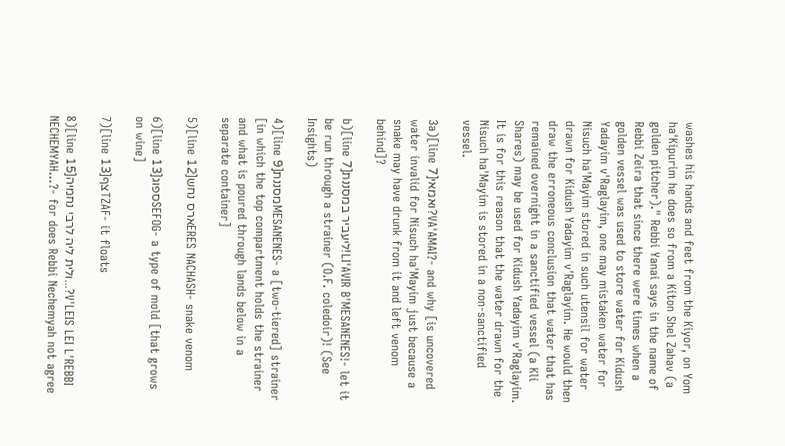washes his hands and feet from the Kiyor, on Yom ha'Kipurim he does so from a Kiton Shel Zahav (a golden pitcher)." Rebbi Yanai says in the name of Rebbi Zeira that since there were times when a golden vessel was used to store water for Kidush Yadayim v'Raglayim, one may mistaken water for Nisuch ha'Mayim stored in such utensil for water drawn for Kidush Yadayim v'Raglayim. He would then draw the erroneous conclusion that water that has remained overnight in a sanctified vessel (a Kli Shares) may be used for Kidush Yadayim v'Raglayim. It is for this reason that the water drawn for the Nisuch ha'Mayim is stored in a non-sanctified vessel.

3a)[line 7]ואמאי?VA'AMAI?- and why [is uncovered water invalid for Nisuch ha'Mayim just because a snake may have drunk from it and left venom behind]?

b)[line 7]ליעביר במסננת!LI'AVIR B'MESANENES!- let it be run through a strainer (O.F. coledoir)! (See Insights)

4)[line 9]מסננתMESANENES- a [two-tiered] strainer [in which the top compartment holds the strainer and what is poured through lands below in a separate container]

5)[line 12]ארס נחשERES NACHASH- snake venom

6)[line 13]ספוגSEFOG- a type of mold [that grows on wine]

7)[line 13]צףTZAF- it floats

8)[line 15]ולית ליה לרבי נחמיה...?V'LEIS LEI L'REBBI NECHEMYAH...?- for does Rebbi Nechemyah not agree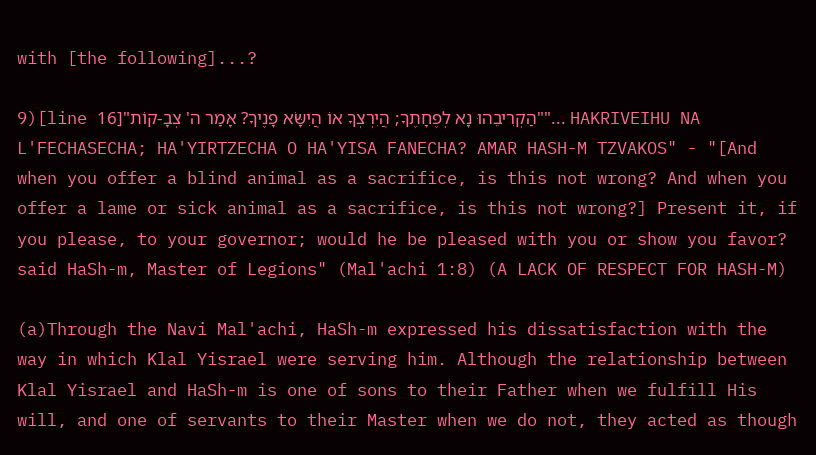with [the following]...?

9)[line 16]"הַקְרִיבֵהוּ נָא לְפֶחָתֶךָ; הֲיִרְצְךָ אוֹ הֲיִשָּׂא פָנֶיךָ? אָמַר ה' צְבָ-קוֹת""... HAKRIVEIHU NA L'FECHASECHA; HA'YIRTZECHA O HA'YISA FANECHA? AMAR HASH-M TZVAKOS" - "[And when you offer a blind animal as a sacrifice, is this not wrong? And when you offer a lame or sick animal as a sacrifice, is this not wrong?] Present it, if you please, to your governor; would he be pleased with you or show you favor? said HaSh-m, Master of Legions" (Mal'achi 1:8) (A LACK OF RESPECT FOR HASH-M)

(a)Through the Navi Mal'achi, HaSh-m expressed his dissatisfaction with the way in which Klal Yisrael were serving him. Although the relationship between Klal Yisrael and HaSh-m is one of sons to their Father when we fulfill His will, and one of servants to their Master when we do not, they acted as though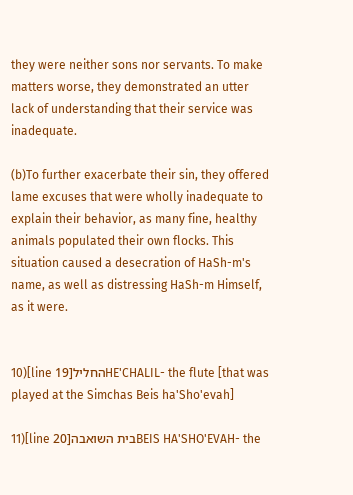they were neither sons nor servants. To make matters worse, they demonstrated an utter lack of understanding that their service was inadequate.

(b)To further exacerbate their sin, they offered lame excuses that were wholly inadequate to explain their behavior, as many fine, healthy animals populated their own flocks. This situation caused a desecration of HaSh-m's name, as well as distressing HaSh-m Himself, as it were.


10)[line 19]החלילHE'CHALIL- the flute [that was played at the Simchas Beis ha'Sho'evah]

11)[line 20]בית השואבהBEIS HA'SHO'EVAH- the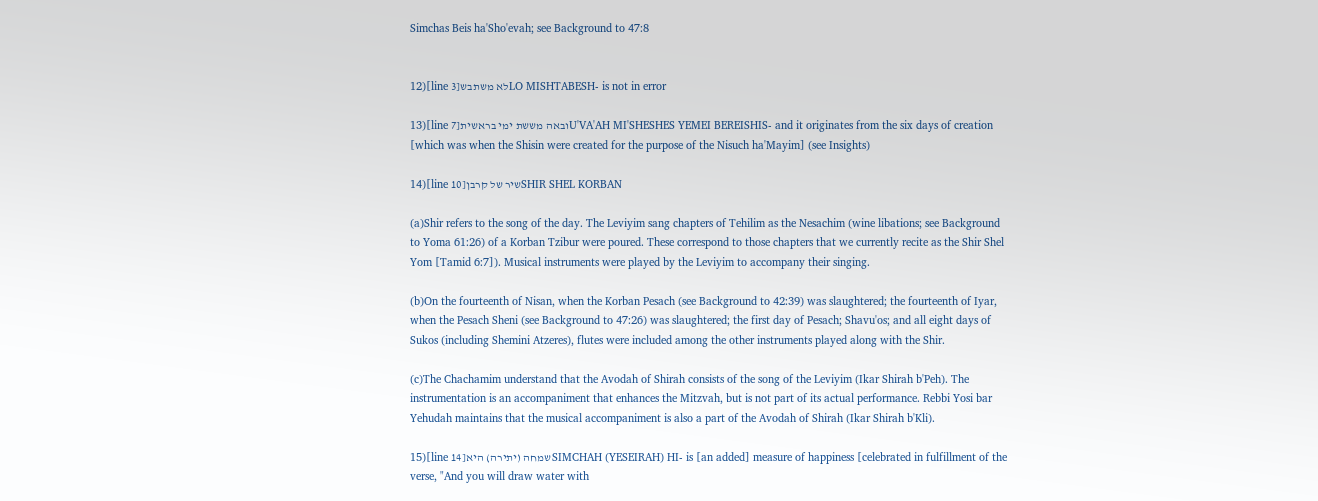Simchas Beis ha'Sho'evah; see Background to 47:8


12)[line 3]לא משתבשLO MISHTABESH- is not in error

13)[line 7]ובאה מששת ימי בראשיתU'VA'AH MI'SHESHES YEMEI BEREISHIS- and it originates from the six days of creation [which was when the Shisin were created for the purpose of the Nisuch ha'Mayim] (see Insights)

14)[line 10]שיר של קרבןSHIR SHEL KORBAN

(a)Shir refers to the song of the day. The Leviyim sang chapters of Tehilim as the Nesachim (wine libations; see Background to Yoma 61:26) of a Korban Tzibur were poured. These correspond to those chapters that we currently recite as the Shir Shel Yom [Tamid 6:7]). Musical instruments were played by the Leviyim to accompany their singing.

(b)On the fourteenth of Nisan, when the Korban Pesach (see Background to 42:39) was slaughtered; the fourteenth of Iyar, when the Pesach Sheni (see Background to 47:26) was slaughtered; the first day of Pesach; Shavu'os; and all eight days of Sukos (including Shemini Atzeres), flutes were included among the other instruments played along with the Shir.

(c)The Chachamim understand that the Avodah of Shirah consists of the song of the Leviyim (Ikar Shirah b'Peh). The instrumentation is an accompaniment that enhances the Mitzvah, but is not part of its actual performance. Rebbi Yosi bar Yehudah maintains that the musical accompaniment is also a part of the Avodah of Shirah (Ikar Shirah b'Kli).

15)[line 14]שמחה (יתירה) היאSIMCHAH (YESEIRAH) HI- is [an added] measure of happiness [celebrated in fulfillment of the verse, "And you will draw water with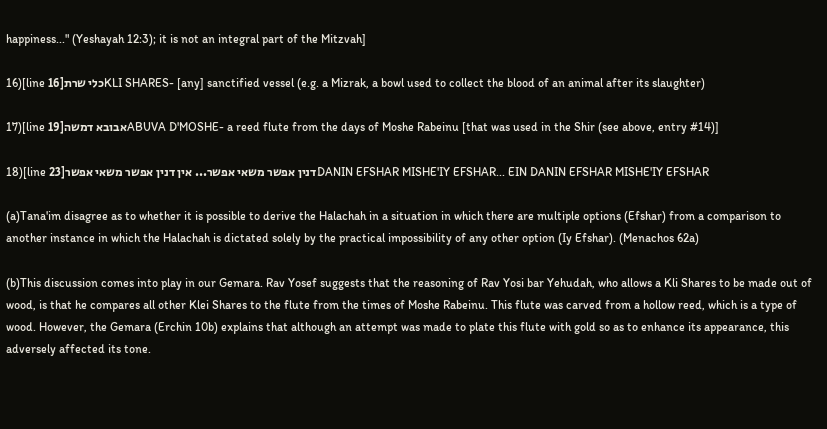happiness..." (Yeshayah 12:3); it is not an integral part of the Mitzvah]

16)[line 16]כלי שרתKLI SHARES- [any] sanctified vessel (e.g. a Mizrak, a bowl used to collect the blood of an animal after its slaughter)

17)[line 19]אבובא דמשהABUVA D'MOSHE- a reed flute from the days of Moshe Rabeinu [that was used in the Shir (see above, entry #14)]

18)[line 23]דנין אפשר משאי אפשר... אין דנין אפשר משאי אפשרDANIN EFSHAR MISHE'IY EFSHAR... EIN DANIN EFSHAR MISHE'IY EFSHAR

(a)Tana'im disagree as to whether it is possible to derive the Halachah in a situation in which there are multiple options (Efshar) from a comparison to another instance in which the Halachah is dictated solely by the practical impossibility of any other option (Iy Efshar). (Menachos 62a)

(b)This discussion comes into play in our Gemara. Rav Yosef suggests that the reasoning of Rav Yosi bar Yehudah, who allows a Kli Shares to be made out of wood, is that he compares all other Klei Shares to the flute from the times of Moshe Rabeinu. This flute was carved from a hollow reed, which is a type of wood. However, the Gemara (Erchin 10b) explains that although an attempt was made to plate this flute with gold so as to enhance its appearance, this adversely affected its tone.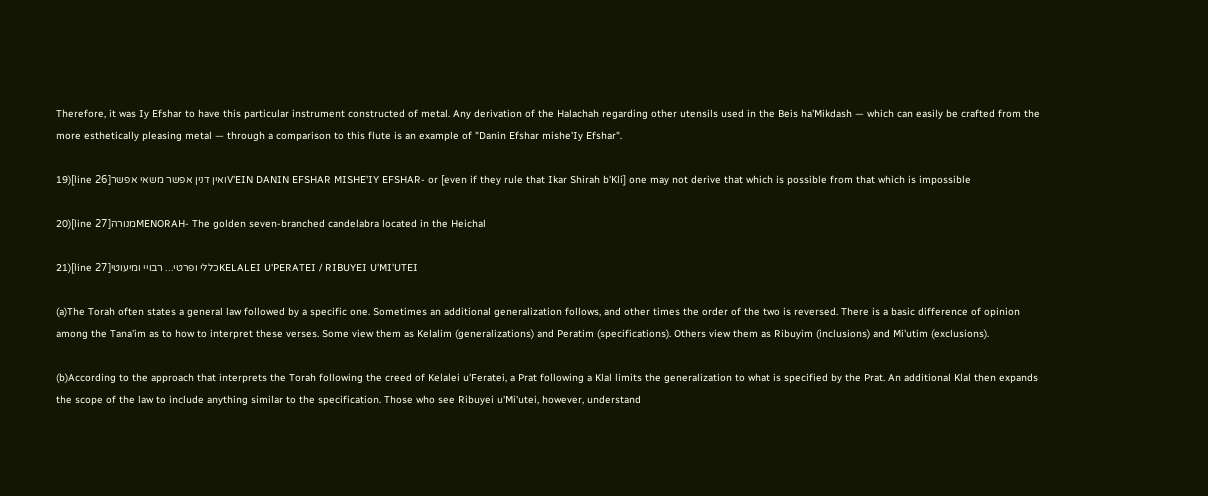Therefore, it was Iy Efshar to have this particular instrument constructed of metal. Any derivation of the Halachah regarding other utensils used in the Beis ha'Mikdash — which can easily be crafted from the more esthetically pleasing metal — through a comparison to this flute is an example of "Danin Efshar mishe'Iy Efshar".

19)[line 26]ואין דנין אפשר משאי אפשרV'EIN DANIN EFSHAR MISHE'IY EFSHAR- or [even if they rule that Ikar Shirah b'Kli] one may not derive that which is possible from that which is impossible

20)[line 27]מנורהMENORAH- The golden seven-branched candelabra located in the Heichal

21)[line 27]כללי ופרטי... רבויי ומיעוטיKELALEI U'PERATEI / RIBUYEI U'MI'UTEI

(a)The Torah often states a general law followed by a specific one. Sometimes an additional generalization follows, and other times the order of the two is reversed. There is a basic difference of opinion among the Tana'im as to how to interpret these verses. Some view them as Kelalim (generalizations) and Peratim (specifications). Others view them as Ribuyim (inclusions) and Mi'utim (exclusions).

(b)According to the approach that interprets the Torah following the creed of Kelalei u'Feratei, a Prat following a Klal limits the generalization to what is specified by the Prat. An additional Klal then expands the scope of the law to include anything similar to the specification. Those who see Ribuyei u'Mi'utei, however, understand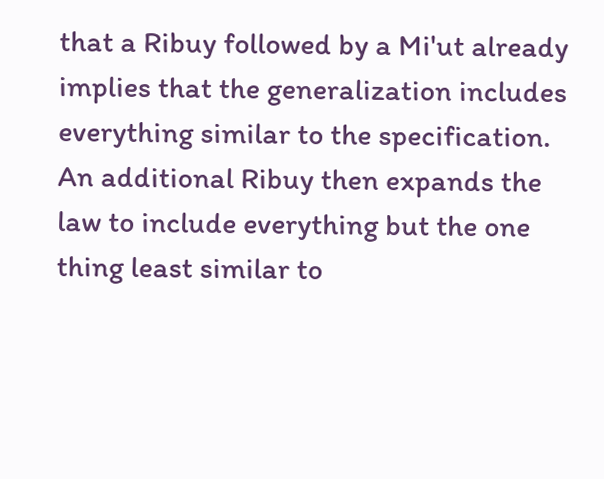that a Ribuy followed by a Mi'ut already implies that the generalization includes everything similar to the specification. An additional Ribuy then expands the law to include everything but the one thing least similar to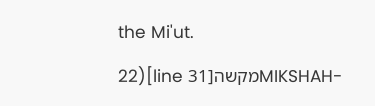the Mi'ut.

22)[line 31]מקשהMIKSHAH-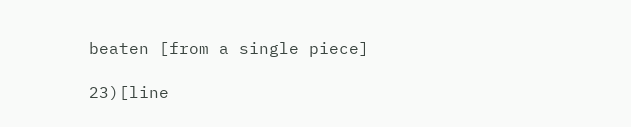beaten [from a single piece]

23)[line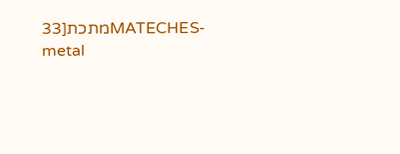33]מתכתMATECHES- metal